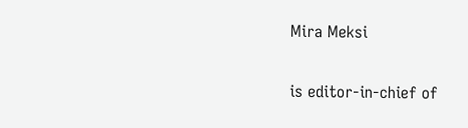Mira Meksi

is editor-in-chief of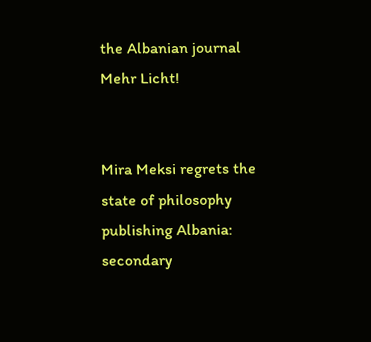the Albanian journal Mehr Licht!


Mira Meksi regrets the state of philosophy publishing Albania: secondary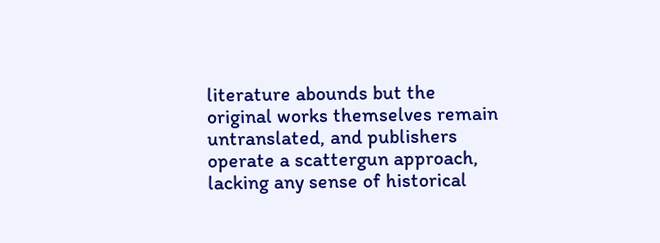literature abounds but the original works themselves remain untranslated, and publishers operate a scattergun approach, lacking any sense of historical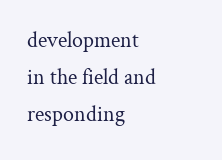development in the field and responding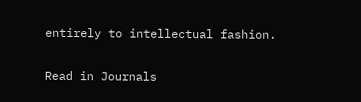entirely to intellectual fashion.

Read in Journals